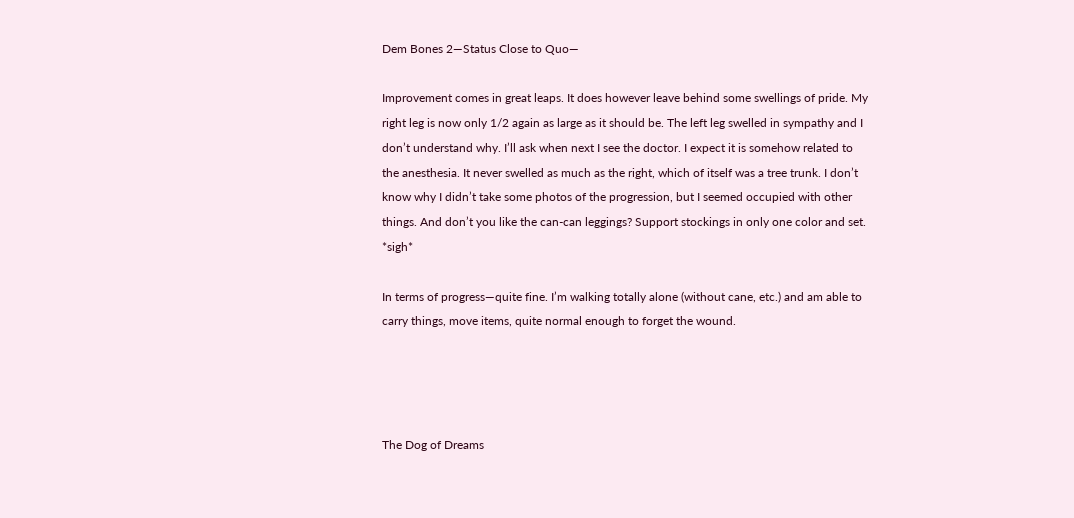Dem Bones 2—Status Close to Quo—

Improvement comes in great leaps. It does however leave behind some swellings of pride. My right leg is now only 1/2 again as large as it should be. The left leg swelled in sympathy and I don’t understand why. I’ll ask when next I see the doctor. I expect it is somehow related to the anesthesia. It never swelled as much as the right, which of itself was a tree trunk. I don’t know why I didn’t take some photos of the progression, but I seemed occupied with other things. And don’t you like the can-can leggings? Support stockings in only one color and set. *sigh*

In terms of progress—quite fine. I’m walking totally alone (without cane, etc.) and am able to carry things, move items, quite normal enough to forget the wound.




The Dog of Dreams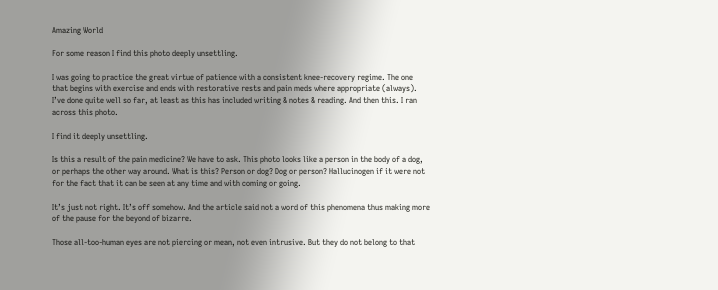Amazing World

For some reason I find this photo deeply unsettling.

I was going to practice the great virtue of patience with a consistent knee-recovery regime. The one that begins with exercise and ends with restorative rests and pain meds where appropriate (always).  I’ve done quite well so far, at least as this has included writing & notes & reading. And then this. I ran across this photo.

I find it deeply unsettling.

Is this a result of the pain medicine? We have to ask. This photo looks like a person in the body of a dog, or perhaps the other way around. What is this? Person or dog? Dog or person? Hallucinogen if it were not for the fact that it can be seen at any time and with coming or going.

It’s just not right. It’s off somehow. And the article said not a word of this phenomena thus making more of the pause for the beyond of bizarre.

Those all-too-human eyes are not piercing or mean, not even intrusive. But they do not belong to that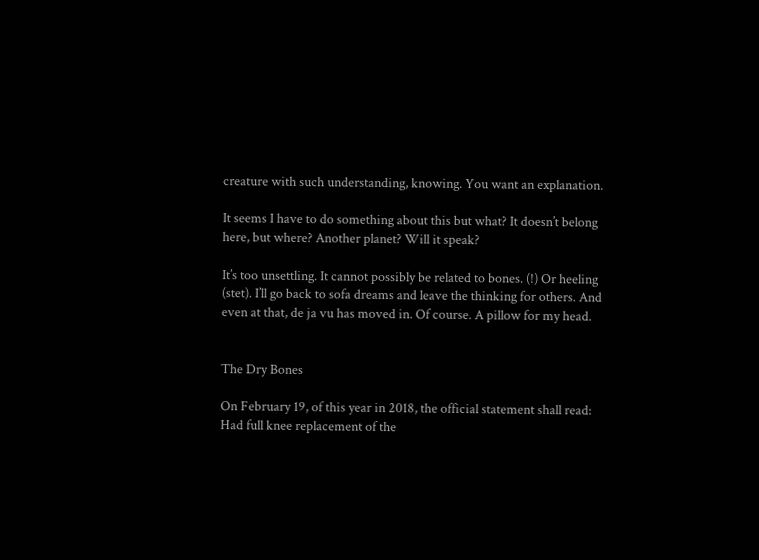creature with such understanding, knowing. You want an explanation.

It seems I have to do something about this but what? It doesn’t belong here, but where? Another planet? Will it speak?

It’s too unsettling. It cannot possibly be related to bones. (!) Or heeling (stet). I’ll go back to sofa dreams and leave the thinking for others. And even at that, de ja vu has moved in. Of course. A pillow for my head.


The Dry Bones

On February 19, of this year in 2018, the official statement shall read: Had full knee replacement of the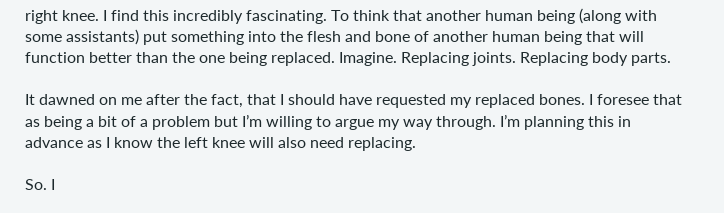right knee. I find this incredibly fascinating. To think that another human being (along with some assistants) put something into the flesh and bone of another human being that will function better than the one being replaced. Imagine. Replacing joints. Replacing body parts.

It dawned on me after the fact, that I should have requested my replaced bones. I foresee that as being a bit of a problem but I’m willing to argue my way through. I’m planning this in advance as I know the left knee will also need replacing.

So. I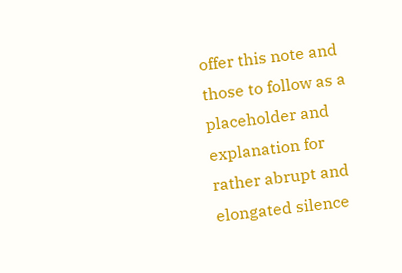offer this note and those to follow as a placeholder and explanation for rather abrupt and elongated silence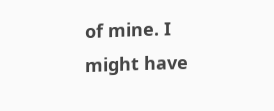of mine. I might have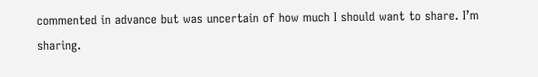commented in advance but was uncertain of how much I should want to share. I’m sharing.